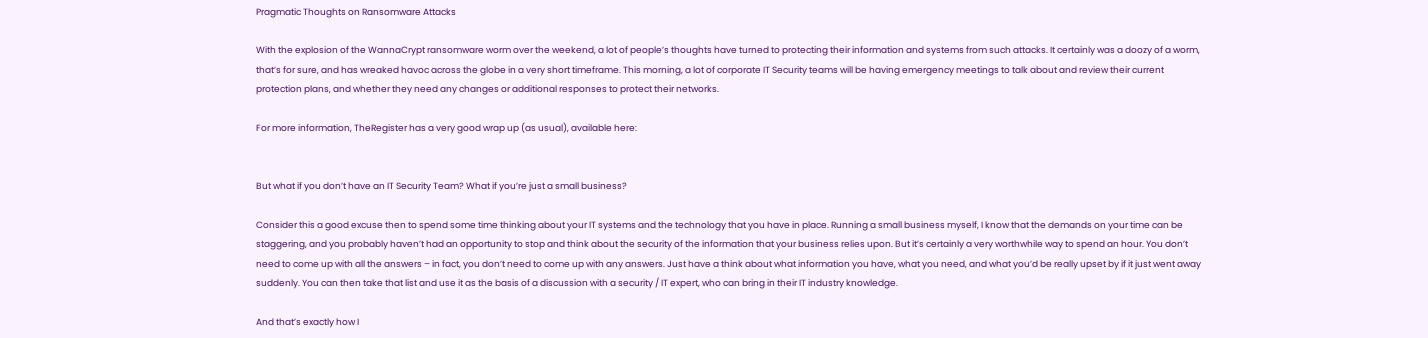Pragmatic Thoughts on Ransomware Attacks

With the explosion of the WannaCrypt ransomware worm over the weekend, a lot of people’s thoughts have turned to protecting their information and systems from such attacks. It certainly was a doozy of a worm, that’s for sure, and has wreaked havoc across the globe in a very short timeframe. This morning, a lot of corporate IT Security teams will be having emergency meetings to talk about and review their current protection plans, and whether they need any changes or additional responses to protect their networks.

For more information, TheRegister has a very good wrap up (as usual), available here:


But what if you don’t have an IT Security Team? What if you’re just a small business?

Consider this a good excuse then to spend some time thinking about your IT systems and the technology that you have in place. Running a small business myself, I know that the demands on your time can be staggering, and you probably haven’t had an opportunity to stop and think about the security of the information that your business relies upon. But it’s certainly a very worthwhile way to spend an hour. You don’t need to come up with all the answers – in fact, you don’t need to come up with any answers. Just have a think about what information you have, what you need, and what you’d be really upset by if it just went away suddenly. You can then take that list and use it as the basis of a discussion with a security / IT expert, who can bring in their IT industry knowledge.

And that’s exactly how I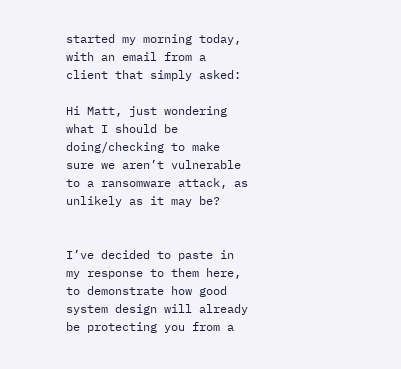started my morning today, with an email from a client that simply asked:

Hi Matt, just wondering what I should be doing/checking to make sure we aren’t vulnerable to a ransomware attack, as unlikely as it may be?


I’ve decided to paste in my response to them here, to demonstrate how good system design will already be protecting you from a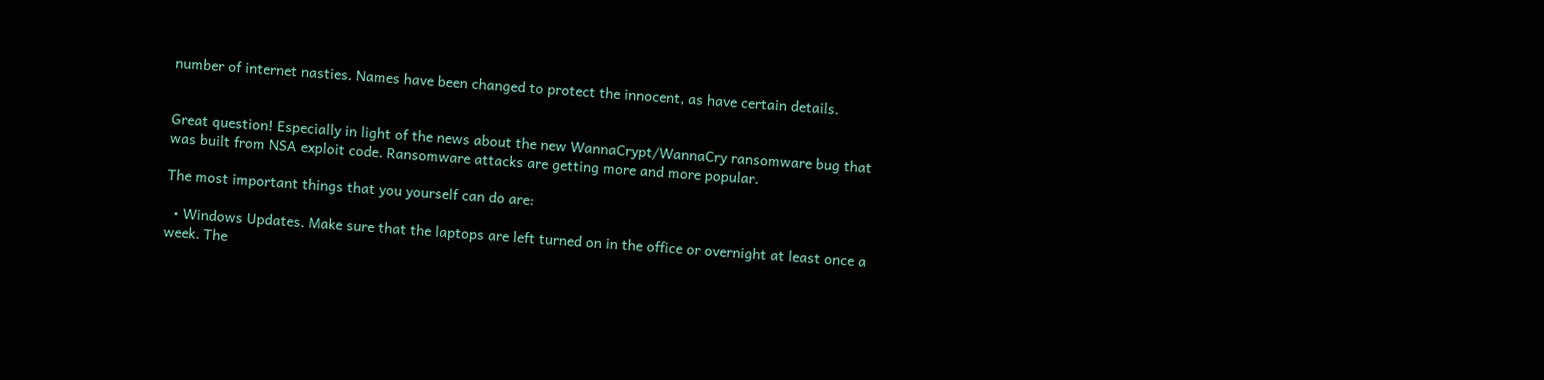number of internet nasties. Names have been changed to protect the innocent, as have certain details.


Great question! Especially in light of the news about the new WannaCrypt/WannaCry ransomware bug that was built from NSA exploit code. Ransomware attacks are getting more and more popular.

The most important things that you yourself can do are:

  • Windows Updates. Make sure that the laptops are left turned on in the office or overnight at least once a week. The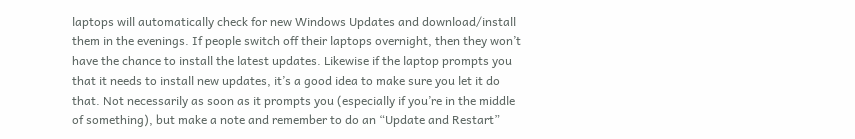laptops will automatically check for new Windows Updates and download/install them in the evenings. If people switch off their laptops overnight, then they won’t have the chance to install the latest updates. Likewise if the laptop prompts you that it needs to install new updates, it’s a good idea to make sure you let it do that. Not necessarily as soon as it prompts you (especially if you’re in the middle of something), but make a note and remember to do an “Update and Restart”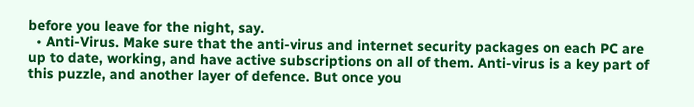before you leave for the night, say.
  • Anti-Virus. Make sure that the anti-virus and internet security packages on each PC are up to date, working, and have active subscriptions on all of them. Anti-virus is a key part of this puzzle, and another layer of defence. But once you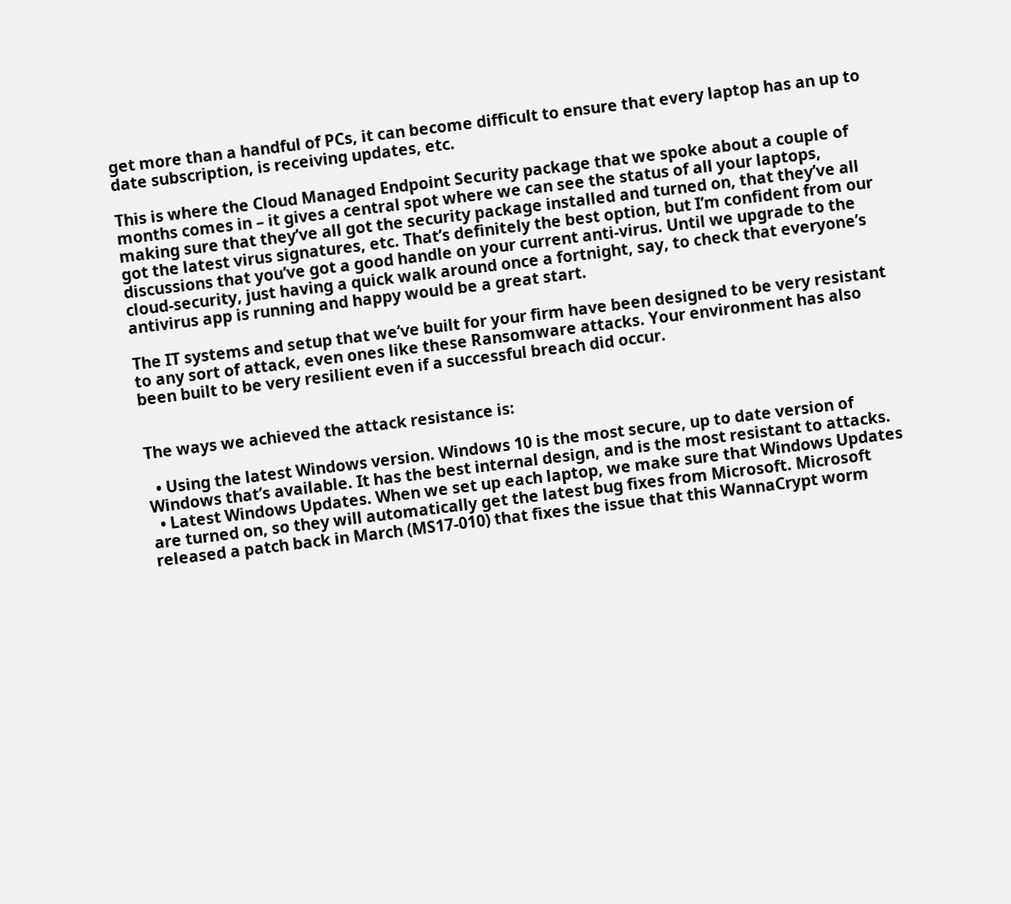get more than a handful of PCs, it can become difficult to ensure that every laptop has an up to date subscription, is receiving updates, etc.

This is where the Cloud Managed Endpoint Security package that we spoke about a couple of months comes in – it gives a central spot where we can see the status of all your laptops, making sure that they’ve all got the security package installed and turned on, that they’ve all got the latest virus signatures, etc. That’s definitely the best option, but I’m confident from our discussions that you’ve got a good handle on your current anti-virus. Until we upgrade to the cloud-security, just having a quick walk around once a fortnight, say, to check that everyone’s antivirus app is running and happy would be a great start.

The IT systems and setup that we’ve built for your firm have been designed to be very resistant to any sort of attack, even ones like these Ransomware attacks. Your environment has also been built to be very resilient even if a successful breach did occur.


The ways we achieved the attack resistance is:

  • Using the latest Windows version. Windows 10 is the most secure, up to date version of Windows that’s available. It has the best internal design, and is the most resistant to attacks.
  • Latest Windows Updates. When we set up each laptop, we make sure that Windows Updates are turned on, so they will automatically get the latest bug fixes from Microsoft. Microsoft released a patch back in March (MS17-010) that fixes the issue that this WannaCrypt worm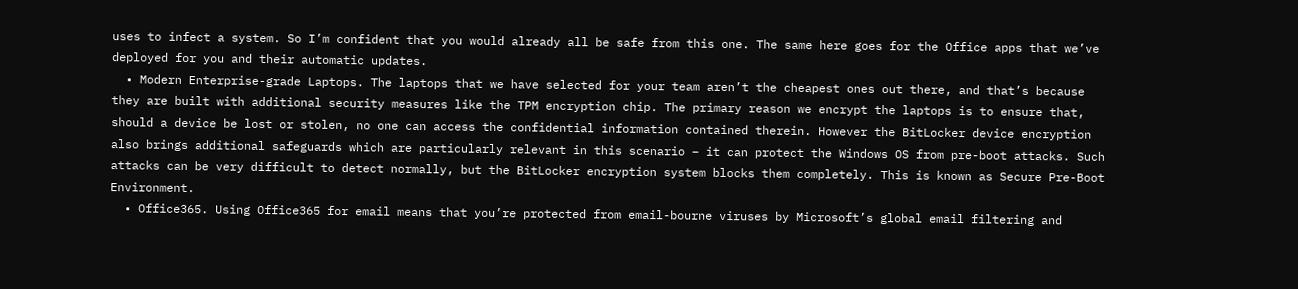uses to infect a system. So I’m confident that you would already all be safe from this one. The same here goes for the Office apps that we’ve deployed for you and their automatic updates.
  • Modern Enterprise-grade Laptops. The laptops that we have selected for your team aren’t the cheapest ones out there, and that’s because they are built with additional security measures like the TPM encryption chip. The primary reason we encrypt the laptops is to ensure that, should a device be lost or stolen, no one can access the confidential information contained therein. However the BitLocker device encryption also brings additional safeguards which are particularly relevant in this scenario – it can protect the Windows OS from pre-boot attacks. Such attacks can be very difficult to detect normally, but the BitLocker encryption system blocks them completely. This is known as Secure Pre-Boot Environment.
  • Office365. Using Office365 for email means that you’re protected from email-bourne viruses by Microsoft’s global email filtering and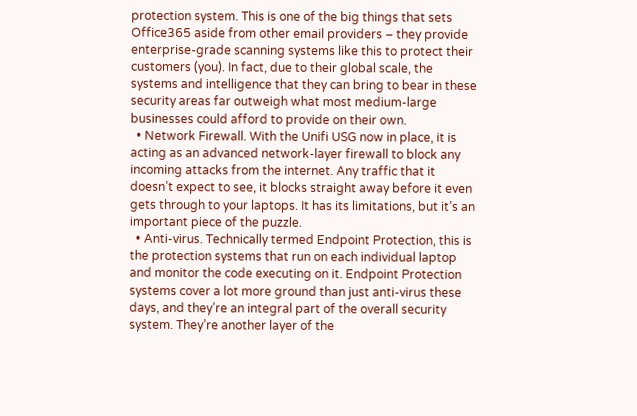protection system. This is one of the big things that sets Office365 aside from other email providers – they provide enterprise-grade scanning systems like this to protect their customers (you). In fact, due to their global scale, the systems and intelligence that they can bring to bear in these security areas far outweigh what most medium-large businesses could afford to provide on their own.
  • Network Firewall. With the Unifi USG now in place, it is acting as an advanced network-layer firewall to block any incoming attacks from the internet. Any traffic that it doesn’t expect to see, it blocks straight away before it even gets through to your laptops. It has its limitations, but it’s an important piece of the puzzle.
  • Anti-virus. Technically termed Endpoint Protection, this is the protection systems that run on each individual laptop and monitor the code executing on it. Endpoint Protection systems cover a lot more ground than just anti-virus these days, and they’re an integral part of the overall security system. They’re another layer of the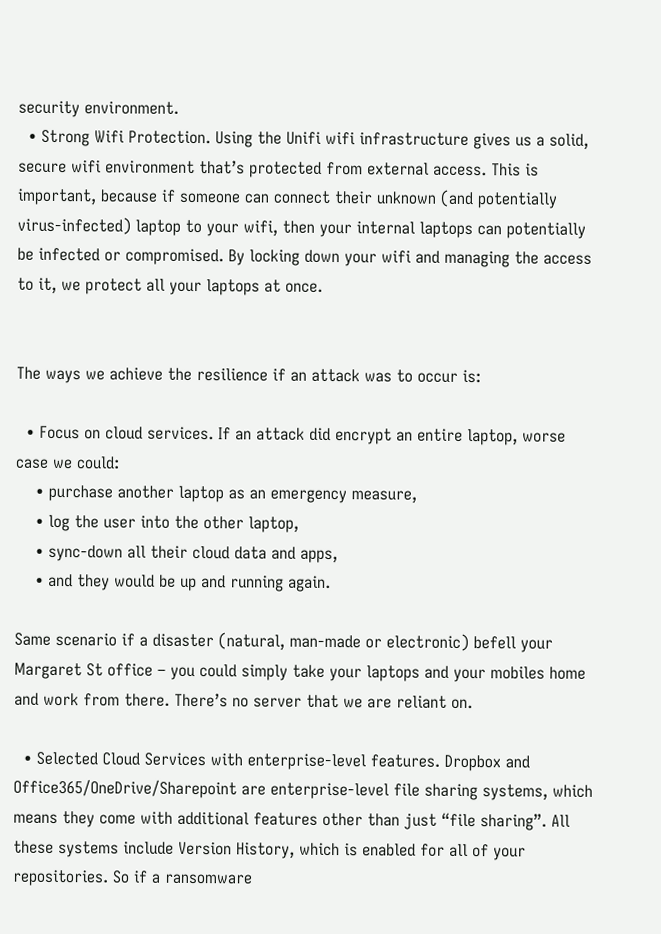security environment.
  • Strong Wifi Protection. Using the Unifi wifi infrastructure gives us a solid, secure wifi environment that’s protected from external access. This is important, because if someone can connect their unknown (and potentially virus-infected) laptop to your wifi, then your internal laptops can potentially be infected or compromised. By locking down your wifi and managing the access to it, we protect all your laptops at once.


The ways we achieve the resilience if an attack was to occur is:

  • Focus on cloud services. If an attack did encrypt an entire laptop, worse case we could:
    • purchase another laptop as an emergency measure,
    • log the user into the other laptop,
    • sync-down all their cloud data and apps,
    • and they would be up and running again.

Same scenario if a disaster (natural, man-made or electronic) befell your Margaret St office – you could simply take your laptops and your mobiles home and work from there. There’s no server that we are reliant on.

  • Selected Cloud Services with enterprise-level features. Dropbox and Office365/OneDrive/Sharepoint are enterprise-level file sharing systems, which means they come with additional features other than just “file sharing”. All these systems include Version History, which is enabled for all of your repositories. So if a ransomware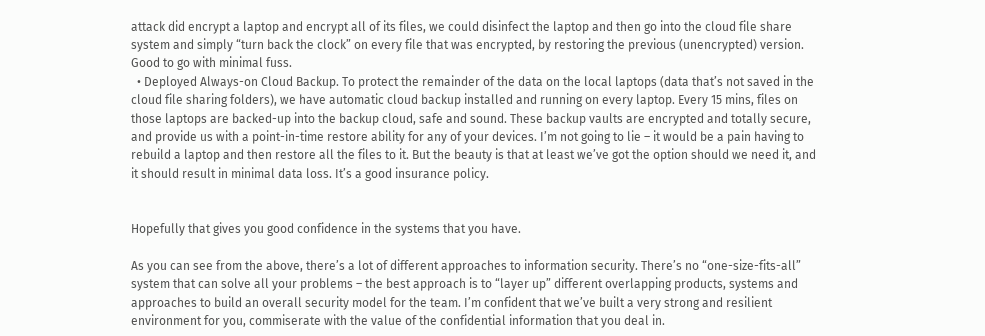attack did encrypt a laptop and encrypt all of its files, we could disinfect the laptop and then go into the cloud file share system and simply “turn back the clock” on every file that was encrypted, by restoring the previous (unencrypted) version. Good to go with minimal fuss.
  • Deployed Always-on Cloud Backup. To protect the remainder of the data on the local laptops (data that’s not saved in the cloud file sharing folders), we have automatic cloud backup installed and running on every laptop. Every 15 mins, files on those laptops are backed-up into the backup cloud, safe and sound. These backup vaults are encrypted and totally secure, and provide us with a point-in-time restore ability for any of your devices. I’m not going to lie – it would be a pain having to rebuild a laptop and then restore all the files to it. But the beauty is that at least we’ve got the option should we need it, and it should result in minimal data loss. It’s a good insurance policy.


Hopefully that gives you good confidence in the systems that you have.

As you can see from the above, there’s a lot of different approaches to information security. There’s no “one-size-fits-all” system that can solve all your problems – the best approach is to “layer up” different overlapping products, systems and approaches to build an overall security model for the team. I’m confident that we’ve built a very strong and resilient environment for you, commiserate with the value of the confidential information that you deal in.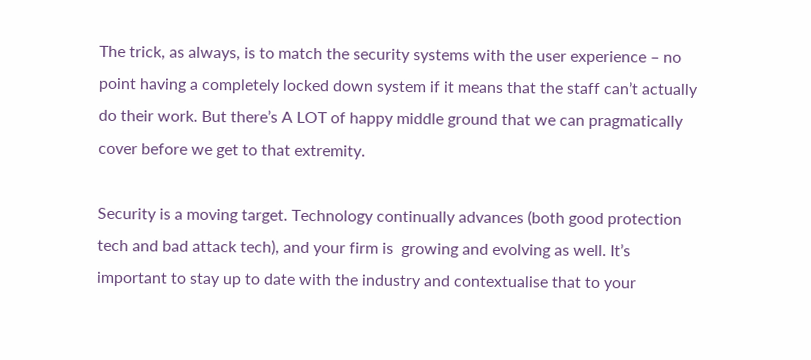The trick, as always, is to match the security systems with the user experience – no point having a completely locked down system if it means that the staff can’t actually do their work. But there’s A LOT of happy middle ground that we can pragmatically cover before we get to that extremity.

Security is a moving target. Technology continually advances (both good protection tech and bad attack tech), and your firm is  growing and evolving as well. It’s important to stay up to date with the industry and contextualise that to your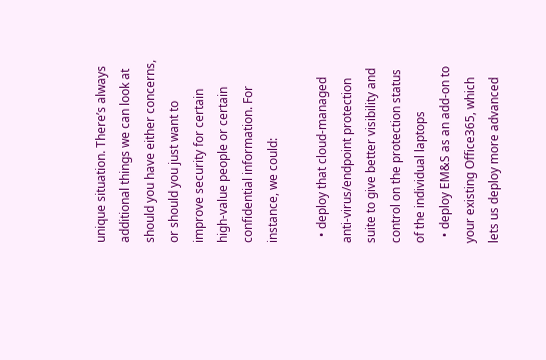unique situation. There’s always additional things we can look at should you have either concerns, or should you just want to improve security for certain high-value people or certain confidential information. For instance, we could:

  • deploy that cloud-managed anti-virus/endpoint protection suite to give better visibility and control on the protection status of the individual laptops
  • deploy EM&S as an add-on to your existing Office365, which lets us deploy more advanced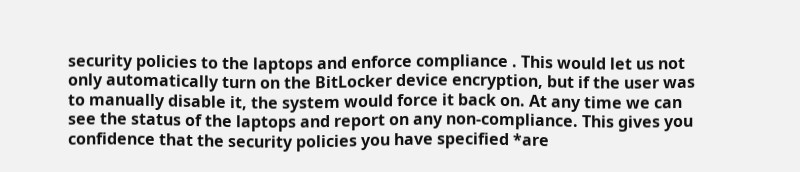security policies to the laptops and enforce compliance . This would let us not only automatically turn on the BitLocker device encryption, but if the user was to manually disable it, the system would force it back on. At any time we can see the status of the laptops and report on any non-compliance. This gives you confidence that the security policies you have specified *are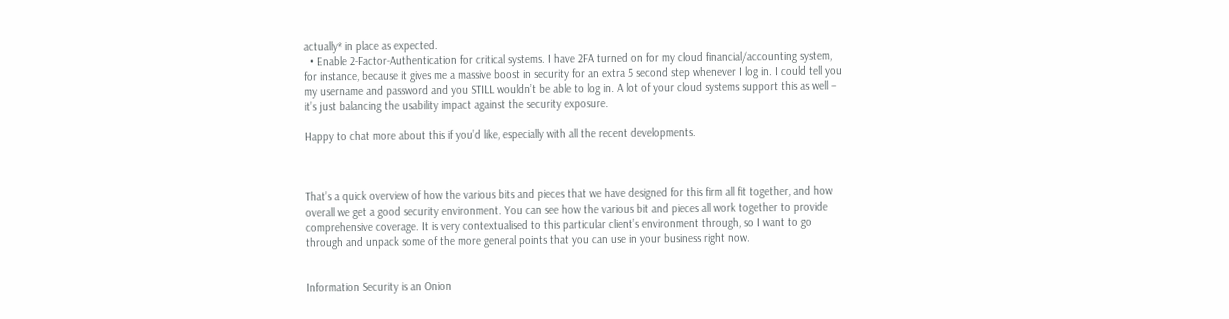actually* in place as expected.
  • Enable 2-Factor-Authentication for critical systems. I have 2FA turned on for my cloud financial/accounting system, for instance, because it gives me a massive boost in security for an extra 5 second step whenever I log in. I could tell you my username and password and you STILL wouldn’t be able to log in. A lot of your cloud systems support this as well – it’s just balancing the usability impact against the security exposure.

Happy to chat more about this if you’d like, especially with all the recent developments.



That’s a quick overview of how the various bits and pieces that we have designed for this firm all fit together, and how overall we get a good security environment. You can see how the various bit and pieces all work together to provide comprehensive coverage. It is very contextualised to this particular client’s environment through, so I want to go through and unpack some of the more general points that you can use in your business right now.


Information Security is an Onion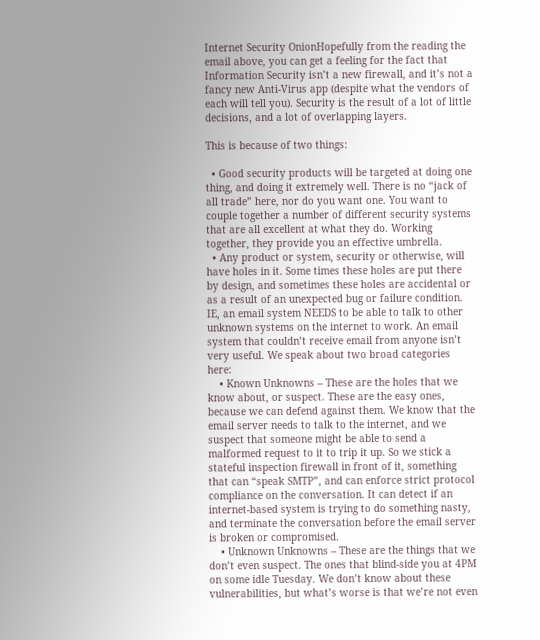Internet Security OnionHopefully from the reading the email above, you can get a feeling for the fact that Information Security isn’t a new firewall, and it’s not a fancy new Anti-Virus app (despite what the vendors of each will tell you). Security is the result of a lot of little decisions, and a lot of overlapping layers.

This is because of two things:

  • Good security products will be targeted at doing one thing, and doing it extremely well. There is no “jack of all trade” here, nor do you want one. You want to couple together a number of different security systems that are all excellent at what they do. Working together, they provide you an effective umbrella.
  • Any product or system, security or otherwise, will have holes in it. Some times these holes are put there by design, and sometimes these holes are accidental or as a result of an unexpected bug or failure condition. IE, an email system NEEDS to be able to talk to other unknown systems on the internet to work. An email system that couldn’t receive email from anyone isn’t very useful. We speak about two broad categories here:
    • Known Unknowns – These are the holes that we know about, or suspect. These are the easy ones, because we can defend against them. We know that the email server needs to talk to the internet, and we suspect that someone might be able to send a malformed request to it to trip it up. So we stick a stateful inspection firewall in front of it, something that can “speak SMTP”, and can enforce strict protocol compliance on the conversation. It can detect if an internet-based system is trying to do something nasty, and terminate the conversation before the email server is broken or compromised.
    • Unknown Unknowns – These are the things that we don’t even suspect. The ones that blind-side you at 4PM on some idle Tuesday. We don’t know about these vulnerabilities, but what’s worse is that we’re not even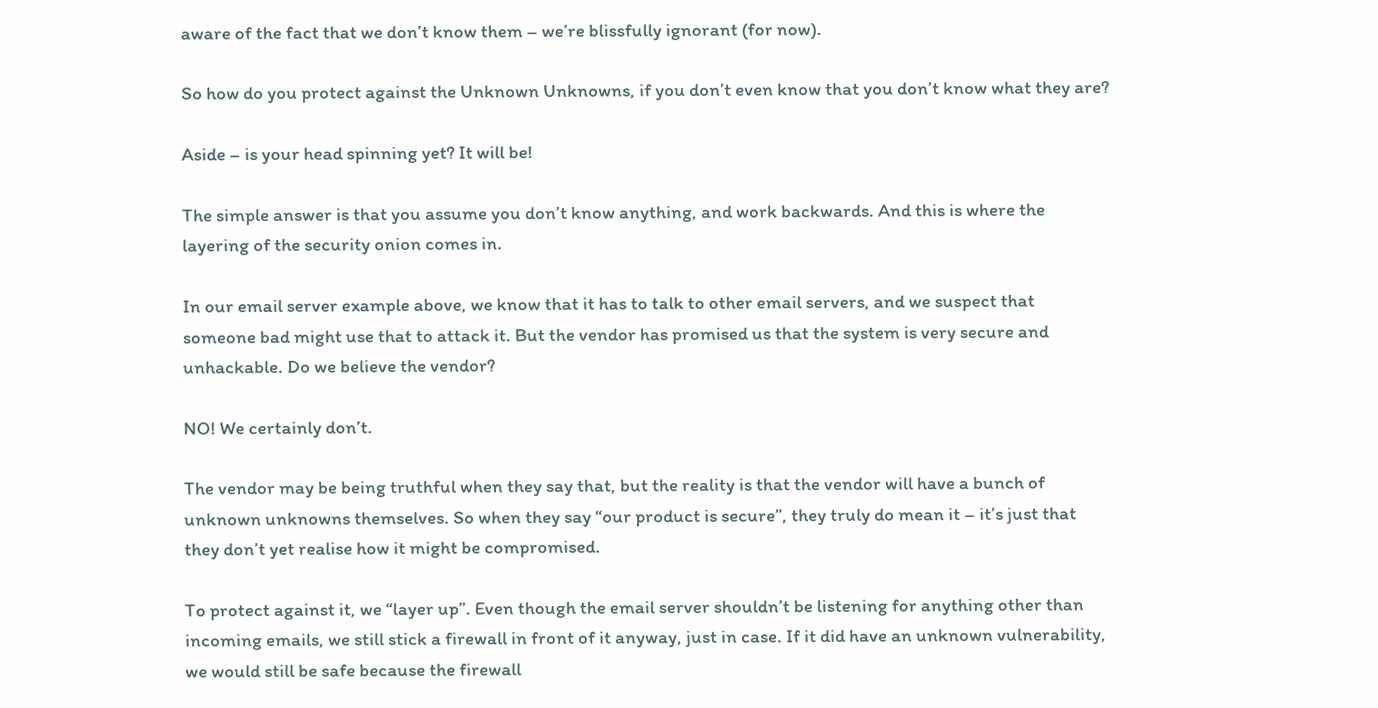aware of the fact that we don’t know them – we’re blissfully ignorant (for now).

So how do you protect against the Unknown Unknowns, if you don’t even know that you don’t know what they are?

Aside – is your head spinning yet? It will be!

The simple answer is that you assume you don’t know anything, and work backwards. And this is where the layering of the security onion comes in.

In our email server example above, we know that it has to talk to other email servers, and we suspect that someone bad might use that to attack it. But the vendor has promised us that the system is very secure and unhackable. Do we believe the vendor?

NO! We certainly don’t.

The vendor may be being truthful when they say that, but the reality is that the vendor will have a bunch of unknown unknowns themselves. So when they say “our product is secure”, they truly do mean it – it’s just that they don’t yet realise how it might be compromised.

To protect against it, we “layer up”. Even though the email server shouldn’t be listening for anything other than incoming emails, we still stick a firewall in front of it anyway, just in case. If it did have an unknown vulnerability, we would still be safe because the firewall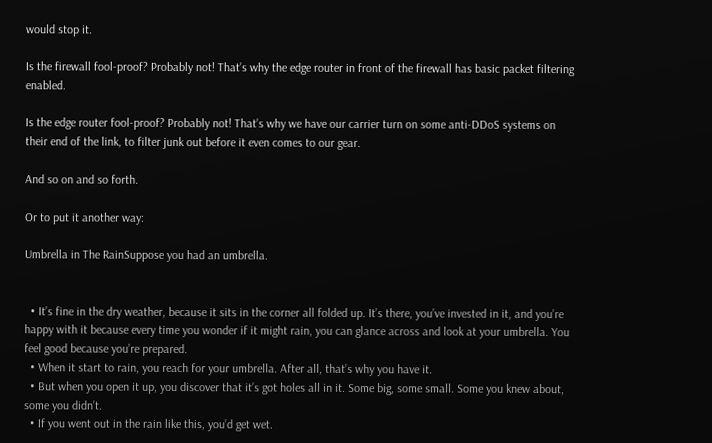would stop it.

Is the firewall fool-proof? Probably not! That’s why the edge router in front of the firewall has basic packet filtering enabled.

Is the edge router fool-proof? Probably not! That’s why we have our carrier turn on some anti-DDoS systems on their end of the link, to filter junk out before it even comes to our gear.

And so on and so forth.

Or to put it another way:

Umbrella in The RainSuppose you had an umbrella.


  • It’s fine in the dry weather, because it sits in the corner all folded up. It’s there, you’ve invested in it, and you’re happy with it because every time you wonder if it might rain, you can glance across and look at your umbrella. You feel good because you’re prepared.
  • When it start to rain, you reach for your umbrella. After all, that’s why you have it.
  • But when you open it up, you discover that it’s got holes all in it. Some big, some small. Some you knew about, some you didn’t.
  • If you went out in the rain like this, you’d get wet.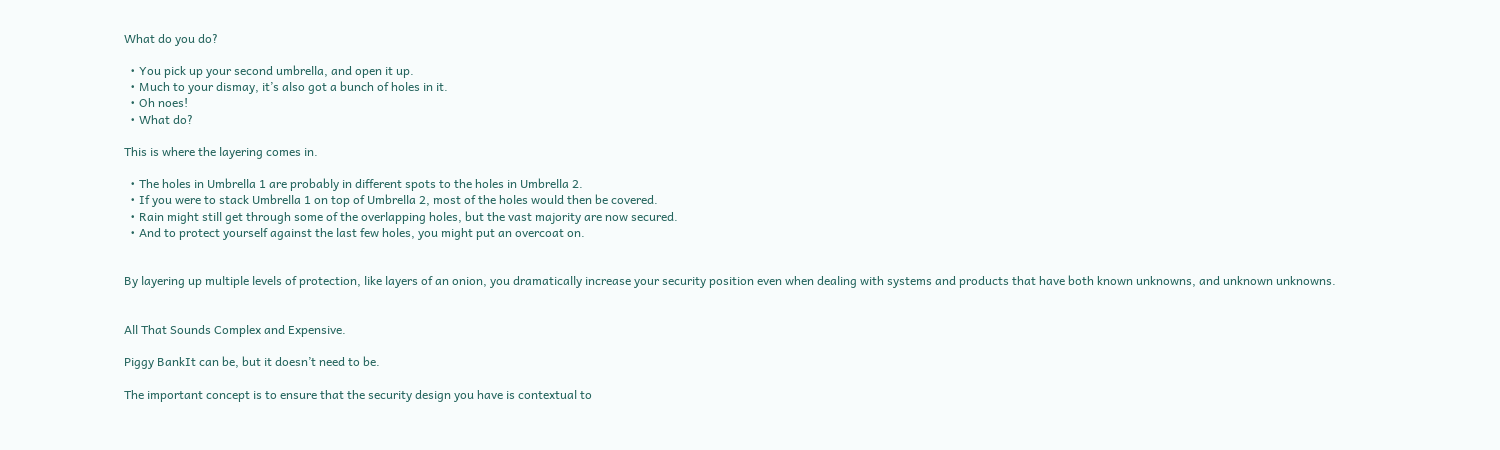What do you do?

  • You pick up your second umbrella, and open it up.
  • Much to your dismay, it’s also got a bunch of holes in it.
  • Oh noes!
  • What do?

This is where the layering comes in.

  • The holes in Umbrella 1 are probably in different spots to the holes in Umbrella 2.
  • If you were to stack Umbrella 1 on top of Umbrella 2, most of the holes would then be covered.
  • Rain might still get through some of the overlapping holes, but the vast majority are now secured.
  • And to protect yourself against the last few holes, you might put an overcoat on.


By layering up multiple levels of protection, like layers of an onion, you dramatically increase your security position even when dealing with systems and products that have both known unknowns, and unknown unknowns.


All That Sounds Complex and Expensive.

Piggy BankIt can be, but it doesn’t need to be.

The important concept is to ensure that the security design you have is contextual to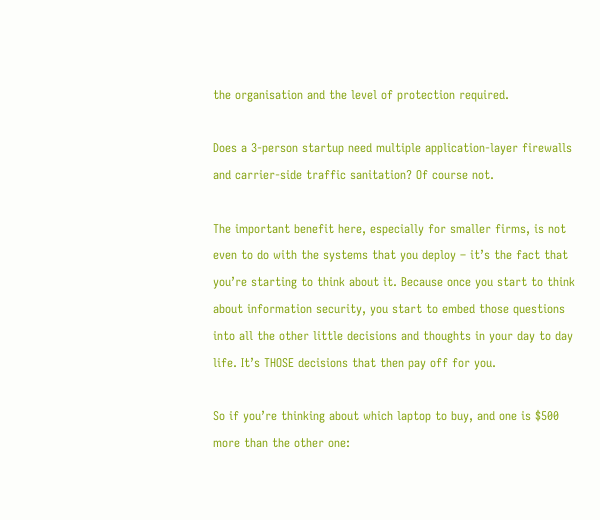the organisation and the level of protection required.

Does a 3-person startup need multiple application-layer firewalls and carrier-side traffic sanitation? Of course not.

The important benefit here, especially for smaller firms, is not even to do with the systems that you deploy – it’s the fact that you’re starting to think about it. Because once you start to think about information security, you start to embed those questions into all the other little decisions and thoughts in your day to day life. It’s THOSE decisions that then pay off for you.

So if you’re thinking about which laptop to buy, and one is $500 more than the other one: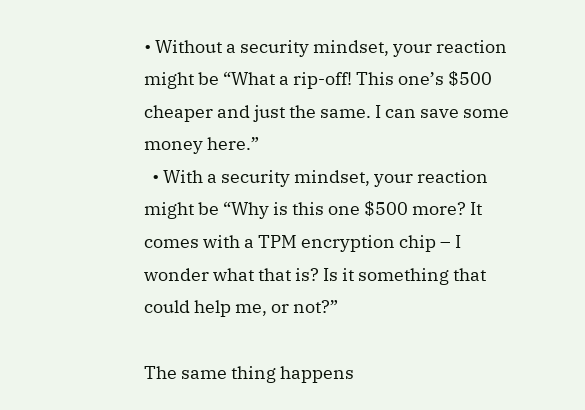• Without a security mindset, your reaction might be “What a rip-off! This one’s $500 cheaper and just the same. I can save some money here.”
  • With a security mindset, your reaction might be “Why is this one $500 more? It comes with a TPM encryption chip – I wonder what that is? Is it something that could help me, or not?”

The same thing happens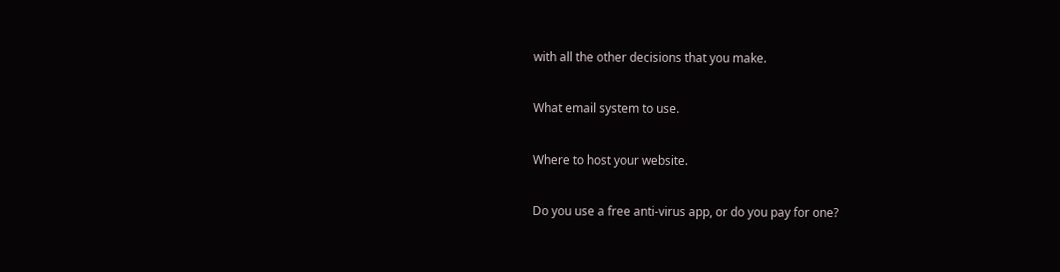with all the other decisions that you make.

What email system to use.

Where to host your website.

Do you use a free anti-virus app, or do you pay for one?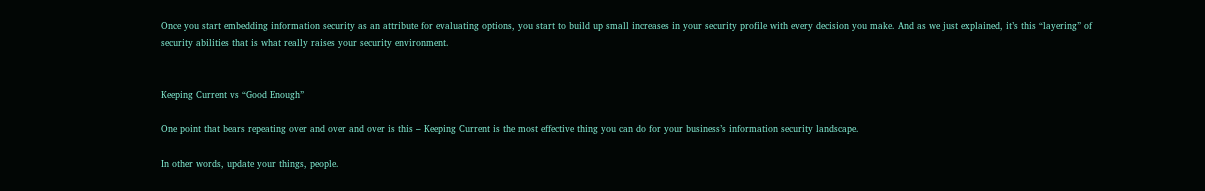Once you start embedding information security as an attribute for evaluating options, you start to build up small increases in your security profile with every decision you make. And as we just explained, it’s this “layering” of security abilities that is what really raises your security environment.


Keeping Current vs “Good Enough”

One point that bears repeating over and over and over is this – Keeping Current is the most effective thing you can do for your business’s information security landscape.

In other words, update your things, people.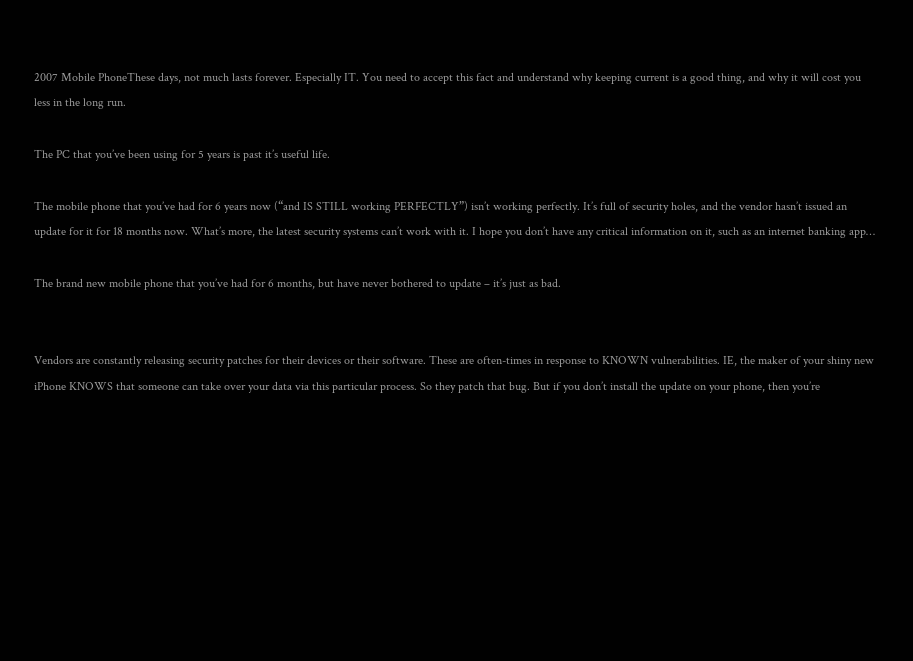2007 Mobile PhoneThese days, not much lasts forever. Especially IT. You need to accept this fact and understand why keeping current is a good thing, and why it will cost you less in the long run.

The PC that you’ve been using for 5 years is past it’s useful life.

The mobile phone that you’ve had for 6 years now (“and IS STILL working PERFECTLY”) isn’t working perfectly. It’s full of security holes, and the vendor hasn’t issued an update for it for 18 months now. What’s more, the latest security systems can’t work with it. I hope you don’t have any critical information on it, such as an internet banking app…

The brand new mobile phone that you’ve had for 6 months, but have never bothered to update – it’s just as bad.


Vendors are constantly releasing security patches for their devices or their software. These are often-times in response to KNOWN vulnerabilities. IE, the maker of your shiny new iPhone KNOWS that someone can take over your data via this particular process. So they patch that bug. But if you don’t install the update on your phone, then you’re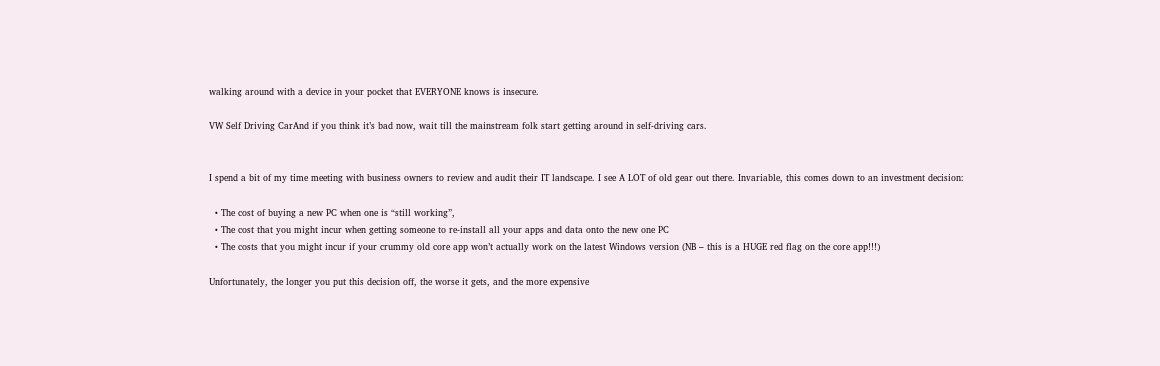walking around with a device in your pocket that EVERYONE knows is insecure.

VW Self Driving CarAnd if you think it’s bad now, wait till the mainstream folk start getting around in self-driving cars.


I spend a bit of my time meeting with business owners to review and audit their IT landscape. I see A LOT of old gear out there. Invariable, this comes down to an investment decision:

  • The cost of buying a new PC when one is “still working”,
  • The cost that you might incur when getting someone to re-install all your apps and data onto the new one PC
  • The costs that you might incur if your crummy old core app won’t actually work on the latest Windows version (NB – this is a HUGE red flag on the core app!!!)

Unfortunately, the longer you put this decision off, the worse it gets, and the more expensive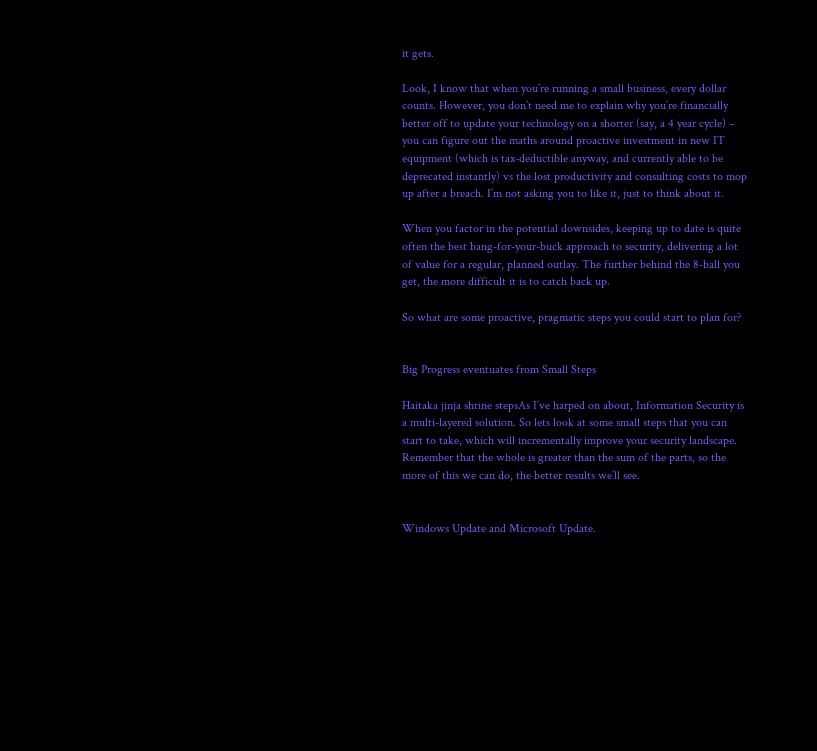it gets.

Look, I know that when you’re running a small business, every dollar counts. However, you don’t need me to explain why you’re financially better off to update your technology on a shorter (say, a 4 year cycle) – you can figure out the maths around proactive investment in new IT equipment (which is tax-deductible anyway, and currently able to be deprecated instantly) vs the lost productivity and consulting costs to mop up after a breach. I’m not asking you to like it, just to think about it.

When you factor in the potential downsides, keeping up to date is quite often the best bang-for-your-buck approach to security, delivering a lot of value for a regular, planned outlay. The further behind the 8-ball you get, the more difficult it is to catch back up.

So what are some proactive, pragmatic steps you could start to plan for?


Big Progress eventuates from Small Steps

Haitaka jinja shrine stepsAs I’ve harped on about, Information Security is a multi-layered solution. So lets look at some small steps that you can start to take, which will incrementally improve your security landscape. Remember that the whole is greater than the sum of the parts, so the more of this we can do, the better results we’ll see.


Windows Update and Microsoft Update.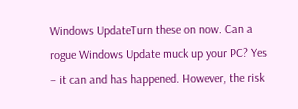Windows UpdateTurn these on now. Can a rogue Windows Update muck up your PC? Yes – it can and has happened. However, the risk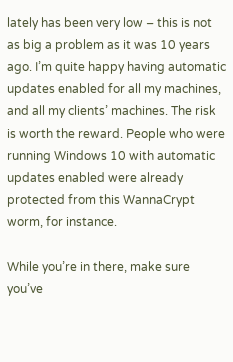lately has been very low – this is not as big a problem as it was 10 years ago. I’m quite happy having automatic updates enabled for all my machines, and all my clients’ machines. The risk is worth the reward. People who were running Windows 10 with automatic updates enabled were already protected from this WannaCrypt worm, for instance.

While you’re in there, make sure you’ve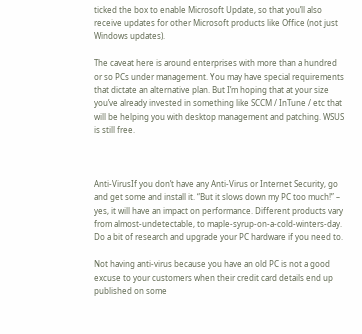ticked the box to enable Microsoft Update, so that you’ll also receive updates for other Microsoft products like Office (not just Windows updates).

The caveat here is around enterprises with more than a hundred or so PCs under management. You may have special requirements that dictate an alternative plan. But I’m hoping that at your size you’ve already invested in something like SCCM / InTune / etc that will be helping you with desktop management and patching. WSUS is still free.



Anti-VirusIf you don’t have any Anti-Virus or Internet Security, go and get some and install it. “But it slows down my PC too much!” – yes, it will have an impact on performance. Different products vary from almost-undetectable, to maple-syrup-on-a-cold-winters-day. Do a bit of research and upgrade your PC hardware if you need to.

Not having anti-virus because you have an old PC is not a good excuse to your customers when their credit card details end up published on some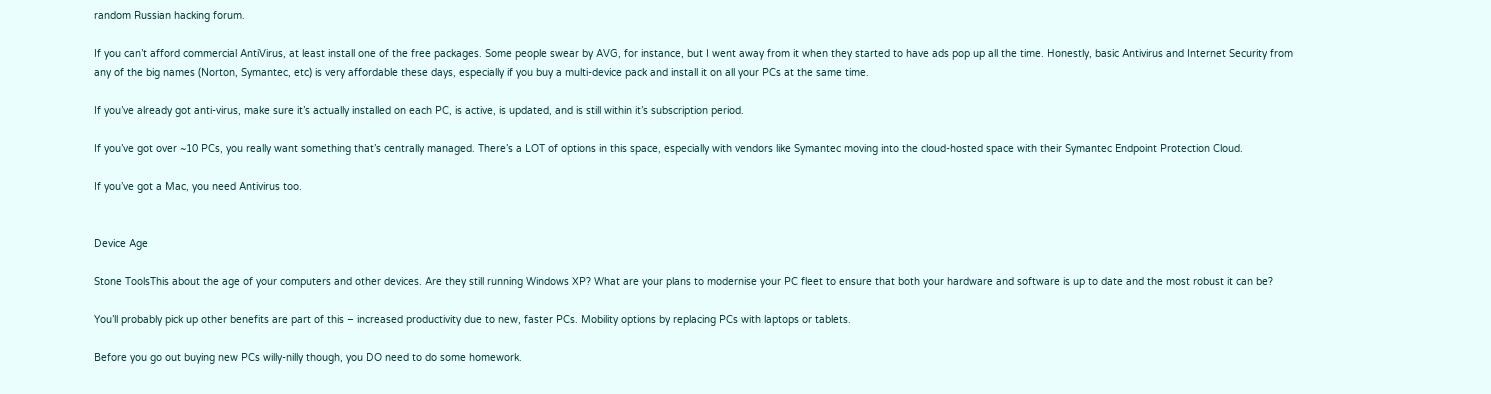random Russian hacking forum.

If you can’t afford commercial AntiVirus, at least install one of the free packages. Some people swear by AVG, for instance, but I went away from it when they started to have ads pop up all the time. Honestly, basic Antivirus and Internet Security from any of the big names (Norton, Symantec, etc) is very affordable these days, especially if you buy a multi-device pack and install it on all your PCs at the same time.

If you’ve already got anti-virus, make sure it’s actually installed on each PC, is active, is updated, and is still within it’s subscription period.

If you’ve got over ~10 PCs, you really want something that’s centrally managed. There’s a LOT of options in this space, especially with vendors like Symantec moving into the cloud-hosted space with their Symantec Endpoint Protection Cloud.

If you’ve got a Mac, you need Antivirus too.


Device Age

Stone ToolsThis about the age of your computers and other devices. Are they still running Windows XP? What are your plans to modernise your PC fleet to ensure that both your hardware and software is up to date and the most robust it can be?

You’ll probably pick up other benefits are part of this – increased productivity due to new, faster PCs. Mobility options by replacing PCs with laptops or tablets.

Before you go out buying new PCs willy-nilly though, you DO need to do some homework.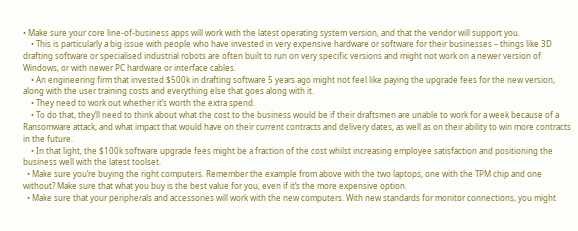• Make sure your core line-of-business apps will work with the latest operating system version, and that the vendor will support you.
    • This is particularly a big issue with people who have invested in very expensive hardware or software for their businesses – things like 3D drafting software or specialised industrial robots are often built to run on very specific versions and might not work on a newer version of Windows, or with newer PC hardware or interface cables.
    • An engineering firm that invested $500k in drafting software 5 years ago might not feel like paying the upgrade fees for the new version, along with the user training costs and everything else that goes along with it.
    • They need to work out whether it’s worth the extra spend.
    • To do that, they’ll need to think about what the cost to the business would be if their draftsmen are unable to work for a week because of a Ransomware attack, and what impact that would have on their current contracts and delivery dates, as well as on their ability to win more contracts in the future.
    • In that light, the $100k software upgrade fees might be a fraction of the cost whilst increasing employee satisfaction and positioning the business well with the latest toolset.
  • Make sure you’re buying the right computers. Remember the example from above with the two laptops, one with the TPM chip and one without? Make sure that what you buy is the best value for you, even if it’s the more expensive option.
  • Make sure that your peripherals and accessories will work with the new computers. With new standards for monitor connections, you might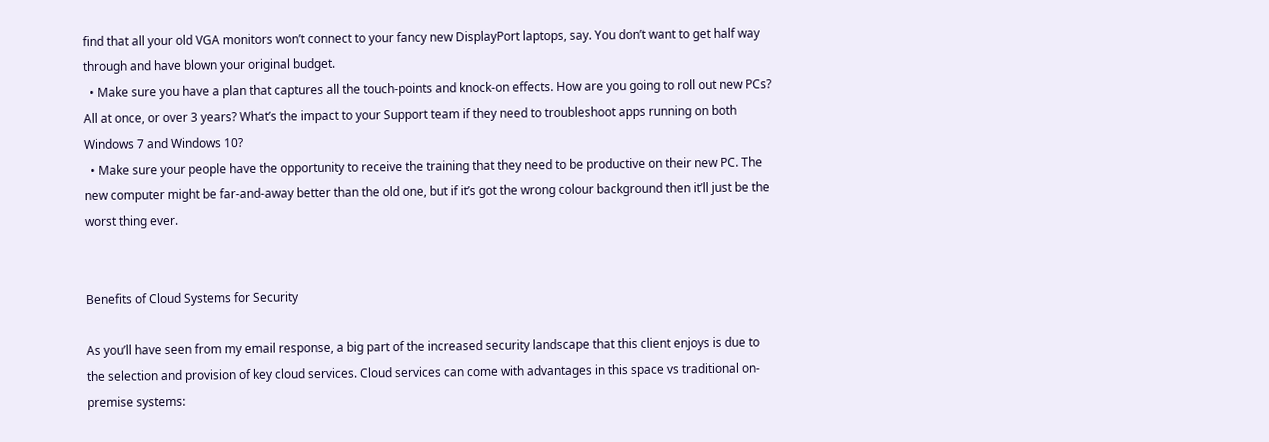find that all your old VGA monitors won’t connect to your fancy new DisplayPort laptops, say. You don’t want to get half way through and have blown your original budget.
  • Make sure you have a plan that captures all the touch-points and knock-on effects. How are you going to roll out new PCs? All at once, or over 3 years? What’s the impact to your Support team if they need to troubleshoot apps running on both Windows 7 and Windows 10?
  • Make sure your people have the opportunity to receive the training that they need to be productive on their new PC. The new computer might be far-and-away better than the old one, but if it’s got the wrong colour background then it’ll just be the worst thing ever.


Benefits of Cloud Systems for Security

As you’ll have seen from my email response, a big part of the increased security landscape that this client enjoys is due to the selection and provision of key cloud services. Cloud services can come with advantages in this space vs traditional on-premise systems: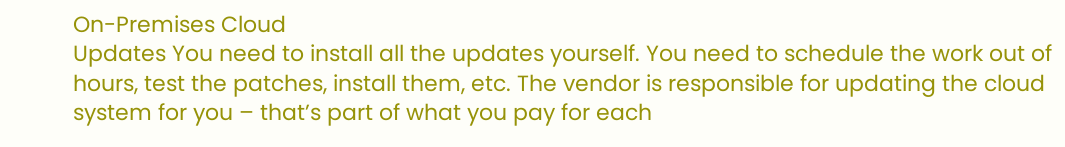On-Premises Cloud
Updates You need to install all the updates yourself. You need to schedule the work out of hours, test the patches, install them, etc. The vendor is responsible for updating the cloud system for you – that’s part of what you pay for each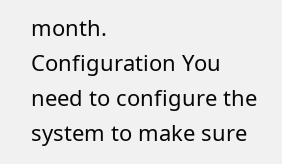month.
Configuration You need to configure the system to make sure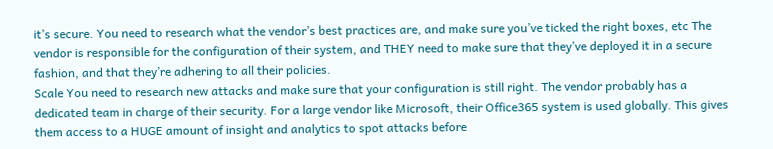it’s secure. You need to research what the vendor’s best practices are, and make sure you’ve ticked the right boxes, etc The vendor is responsible for the configuration of their system, and THEY need to make sure that they’ve deployed it in a secure fashion, and that they’re adhering to all their policies.
Scale You need to research new attacks and make sure that your configuration is still right. The vendor probably has a dedicated team in charge of their security. For a large vendor like Microsoft, their Office365 system is used globally. This gives them access to a HUGE amount of insight and analytics to spot attacks before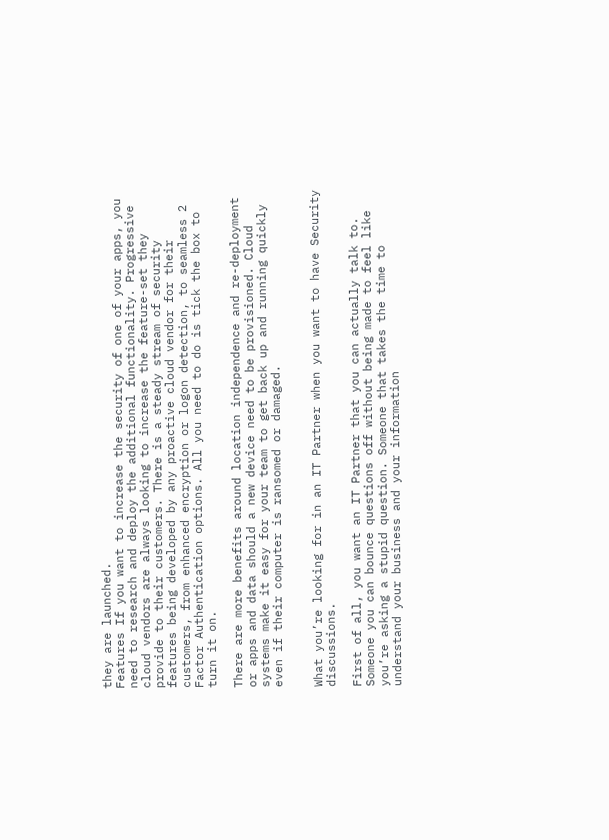they are launched.
Features If you want to increase the security of one of your apps, you need to research and deploy the additional functionality. Progressive cloud vendors are always looking to increase the feature-set they provide to their customers. There is a steady stream of security features being developed by any proactive cloud vendor for their customers, from enhanced encryption or logon detection, to seamless 2 Factor Authentication options. All you need to do is tick the box to turn it on.

There are more benefits around location independence and re-deployment or apps and data should a new device need to be provisioned. Cloud systems make it easy for your team to get back up and running quickly even if their computer is ransomed or damaged.


What you’re looking for in an IT Partner when you want to have Security discussions.

First of all, you want an IT Partner that you can actually talk to. Someone you can bounce questions off without being made to feel like you’re asking a stupid question. Someone that takes the time to understand your business and your information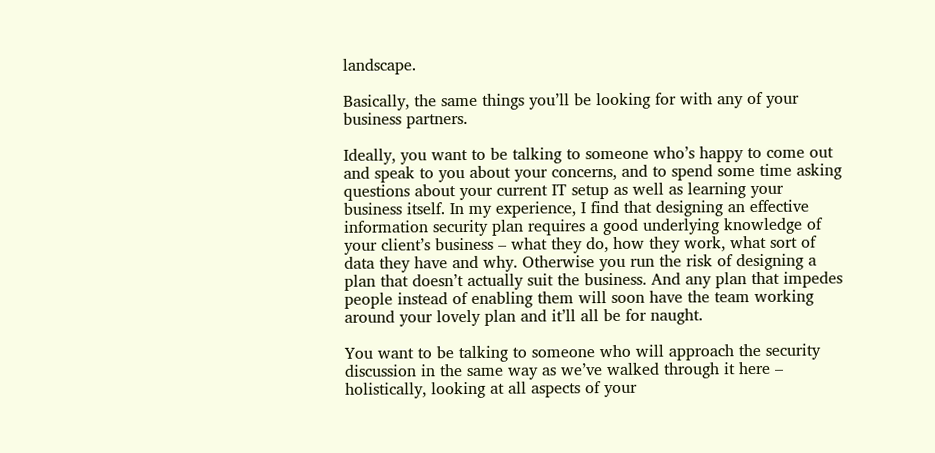landscape.

Basically, the same things you’ll be looking for with any of your business partners.

Ideally, you want to be talking to someone who’s happy to come out and speak to you about your concerns, and to spend some time asking questions about your current IT setup as well as learning your business itself. In my experience, I find that designing an effective information security plan requires a good underlying knowledge of your client’s business – what they do, how they work, what sort of data they have and why. Otherwise you run the risk of designing a plan that doesn’t actually suit the business. And any plan that impedes people instead of enabling them will soon have the team working around your lovely plan and it’ll all be for naught.

You want to be talking to someone who will approach the security discussion in the same way as we’ve walked through it here – holistically, looking at all aspects of your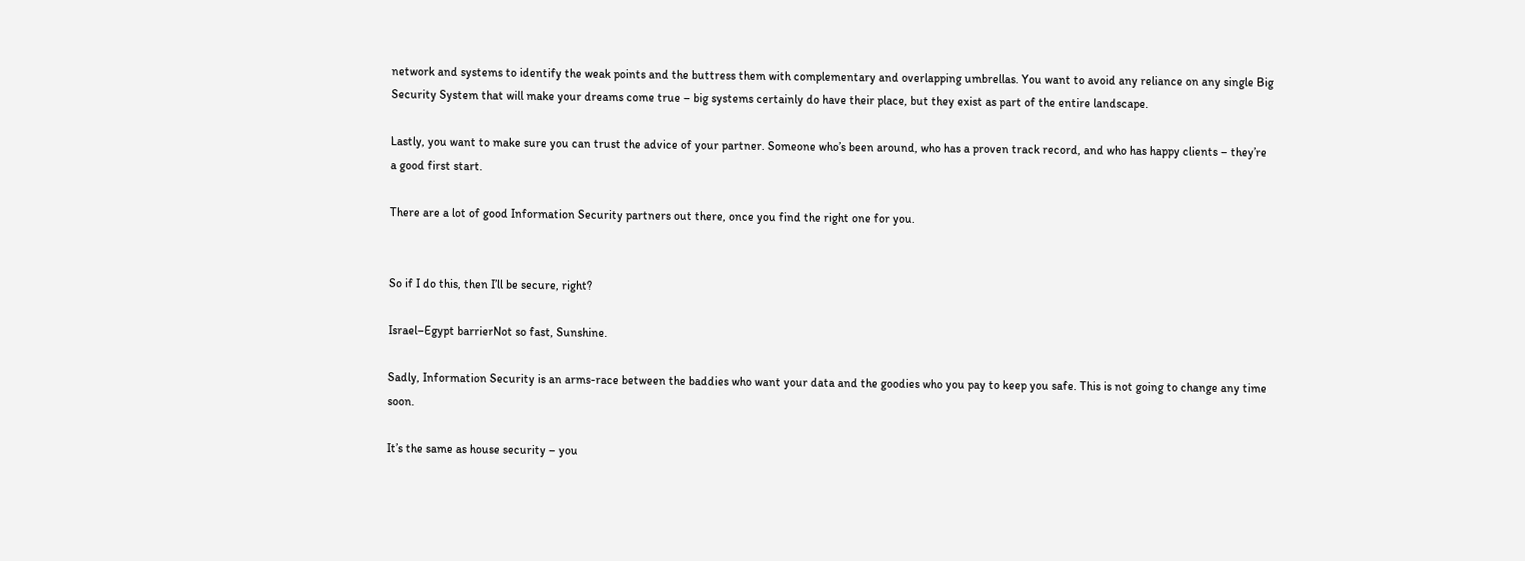network and systems to identify the weak points and the buttress them with complementary and overlapping umbrellas. You want to avoid any reliance on any single Big Security System that will make your dreams come true – big systems certainly do have their place, but they exist as part of the entire landscape.

Lastly, you want to make sure you can trust the advice of your partner. Someone who’s been around, who has a proven track record, and who has happy clients – they’re a good first start.

There are a lot of good Information Security partners out there, once you find the right one for you.


So if I do this, then I’ll be secure, right?

Israel–Egypt barrierNot so fast, Sunshine.

Sadly, Information Security is an arms-race between the baddies who want your data and the goodies who you pay to keep you safe. This is not going to change any time soon.

It’s the same as house security – you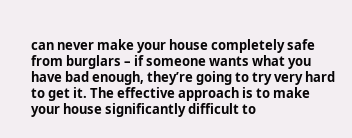can never make your house completely safe from burglars – if someone wants what you have bad enough, they’re going to try very hard to get it. The effective approach is to make your house significantly difficult to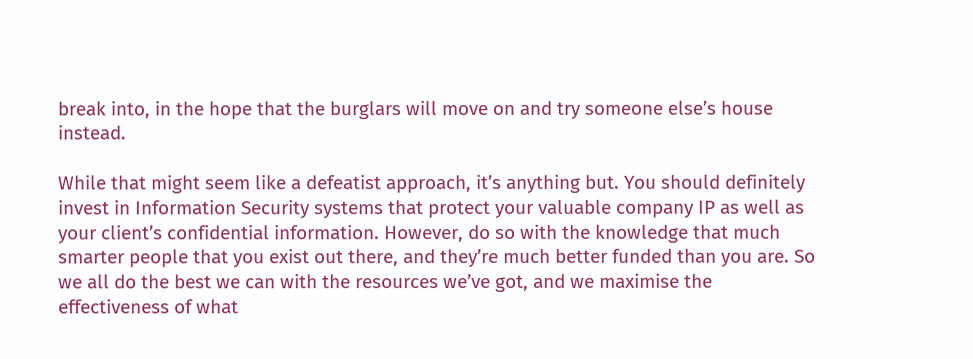break into, in the hope that the burglars will move on and try someone else’s house instead.

While that might seem like a defeatist approach, it’s anything but. You should definitely invest in Information Security systems that protect your valuable company IP as well as your client’s confidential information. However, do so with the knowledge that much smarter people that you exist out there, and they’re much better funded than you are. So we all do the best we can with the resources we’ve got, and we maximise the effectiveness of what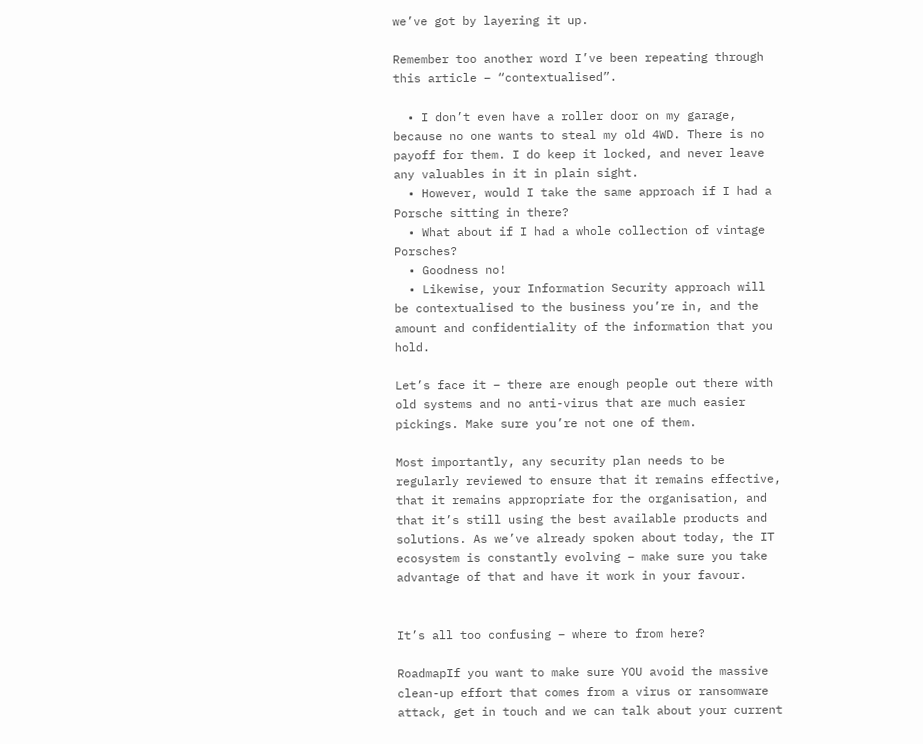we’ve got by layering it up.

Remember too another word I’ve been repeating through this article – “contextualised”.

  • I don’t even have a roller door on my garage, because no one wants to steal my old 4WD. There is no payoff for them. I do keep it locked, and never leave any valuables in it in plain sight.
  • However, would I take the same approach if I had a Porsche sitting in there?
  • What about if I had a whole collection of vintage Porsches?
  • Goodness no!
  • Likewise, your Information Security approach will be contextualised to the business you’re in, and the amount and confidentiality of the information that you hold.

Let’s face it – there are enough people out there with old systems and no anti-virus that are much easier pickings. Make sure you’re not one of them.

Most importantly, any security plan needs to be regularly reviewed to ensure that it remains effective, that it remains appropriate for the organisation, and that it’s still using the best available products and solutions. As we’ve already spoken about today, the IT ecosystem is constantly evolving – make sure you take advantage of that and have it work in your favour.


It’s all too confusing – where to from here?

RoadmapIf you want to make sure YOU avoid the massive clean-up effort that comes from a virus or ransomware attack, get in touch and we can talk about your current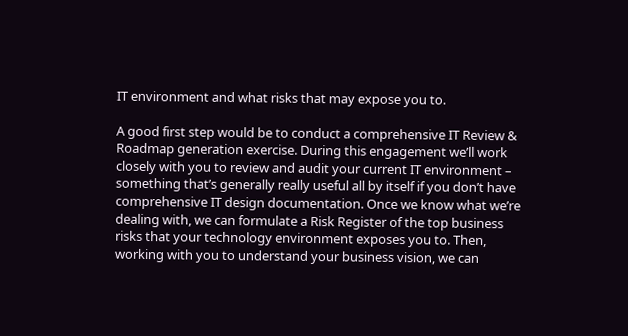IT environment and what risks that may expose you to.

A good first step would be to conduct a comprehensive IT Review & Roadmap generation exercise. During this engagement we’ll work closely with you to review and audit your current IT environment – something that’s generally really useful all by itself if you don’t have comprehensive IT design documentation. Once we know what we’re dealing with, we can formulate a Risk Register of the top business risks that your technology environment exposes you to. Then, working with you to understand your business vision, we can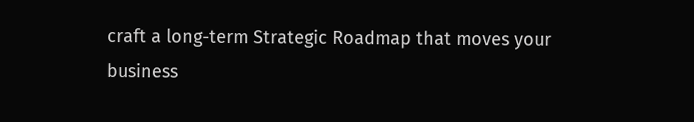craft a long-term Strategic Roadmap that moves your business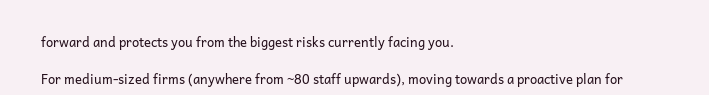forward and protects you from the biggest risks currently facing you.

For medium-sized firms (anywhere from ~80 staff upwards), moving towards a proactive plan for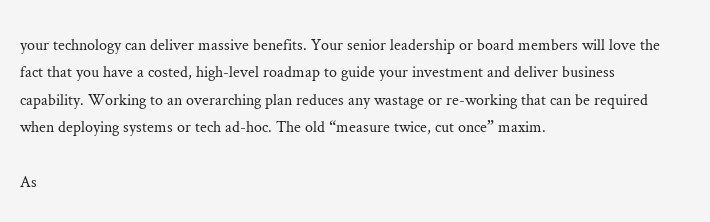your technology can deliver massive benefits. Your senior leadership or board members will love the fact that you have a costed, high-level roadmap to guide your investment and deliver business capability. Working to an overarching plan reduces any wastage or re-working that can be required when deploying systems or tech ad-hoc. The old “measure twice, cut once” maxim.

As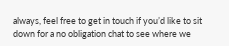always, feel free to get in touch if you’d like to sit down for a no obligation chat to see where we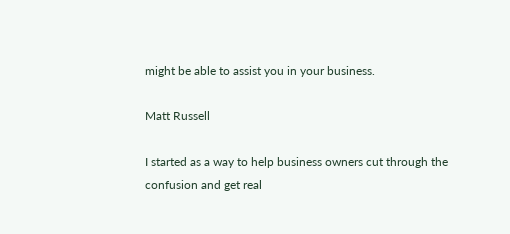might be able to assist you in your business.

Matt Russell

I started as a way to help business owners cut through the confusion and get real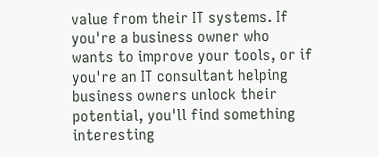value from their IT systems. If you're a business owner who wants to improve your tools, or if you're an IT consultant helping business owners unlock their potential, you'll find something interesting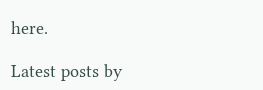here.

Latest posts by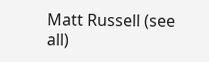Matt Russell (see all)